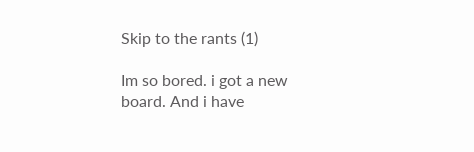Skip to the rants (1)

Im so bored. i got a new board. And i have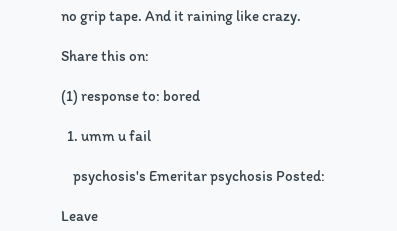no grip tape. And it raining like crazy.

Share this on:

(1) response to: bored

  1. umm u fail

    psychosis's Emeritar psychosis Posted:

Leave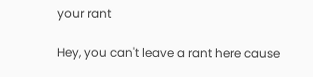your rant

Hey, you can't leave a rant here cause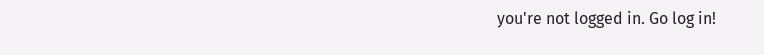you're not logged in. Go log in!